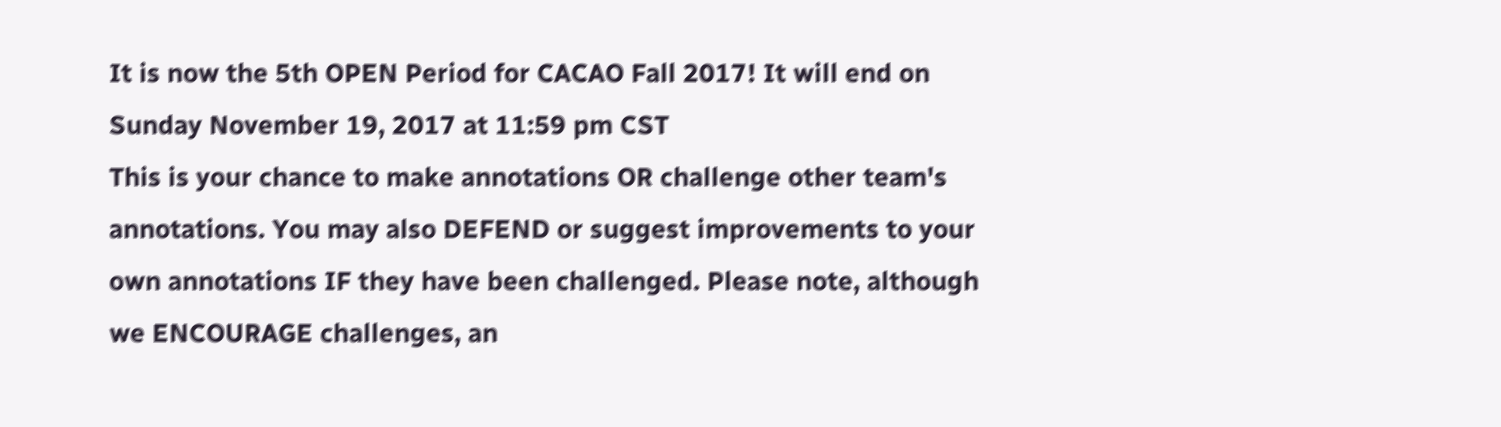It is now the 5th OPEN Period for CACAO Fall 2017! It will end on Sunday November 19, 2017 at 11:59 pm CST
This is your chance to make annotations OR challenge other team's annotations. You may also DEFEND or suggest improvements to your own annotations IF they have been challenged. Please note, although we ENCOURAGE challenges, an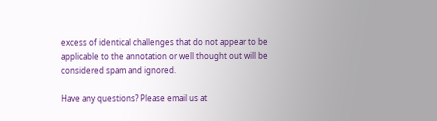excess of identical challenges that do not appear to be applicable to the annotation or well thought out will be considered spam and ignored.

Have any questions? Please email us at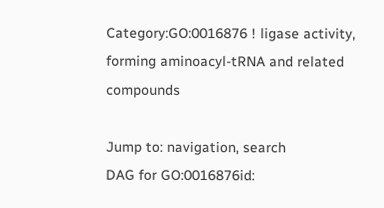Category:GO:0016876 ! ligase activity, forming aminoacyl-tRNA and related compounds

Jump to: navigation, search
DAG for GO:0016876id: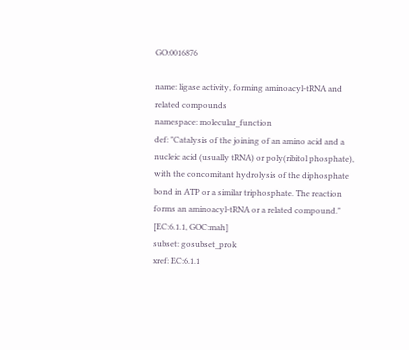GO:0016876

name: ligase activity, forming aminoacyl-tRNA and related compounds
namespace: molecular_function
def: "Catalysis of the joining of an amino acid and a nucleic acid (usually tRNA) or poly(ribitol phosphate), with the concomitant hydrolysis of the diphosphate bond in ATP or a similar triphosphate. The reaction forms an aminoacyl-tRNA or a related compound." [EC:6.1.1, GOC:mah]
subset: gosubset_prok
xref: EC:6.1.1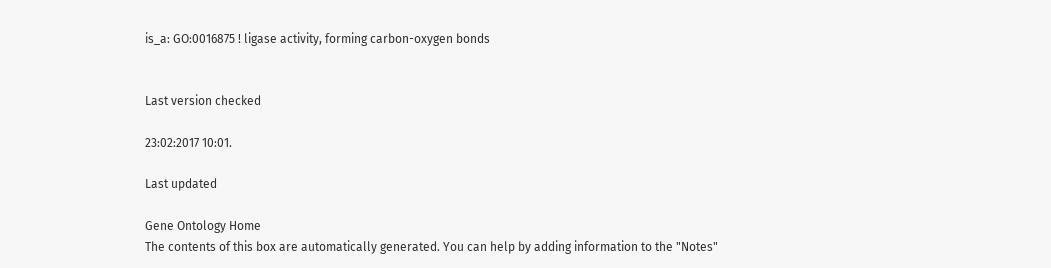is_a: GO:0016875 ! ligase activity, forming carbon-oxygen bonds


Last version checked

23:02:2017 10:01.

Last updated

Gene Ontology Home
The contents of this box are automatically generated. You can help by adding information to the "Notes"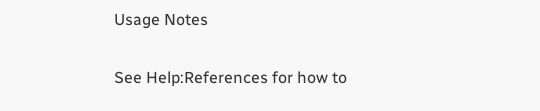Usage Notes


See Help:References for how to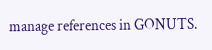manage references in GONUTS.